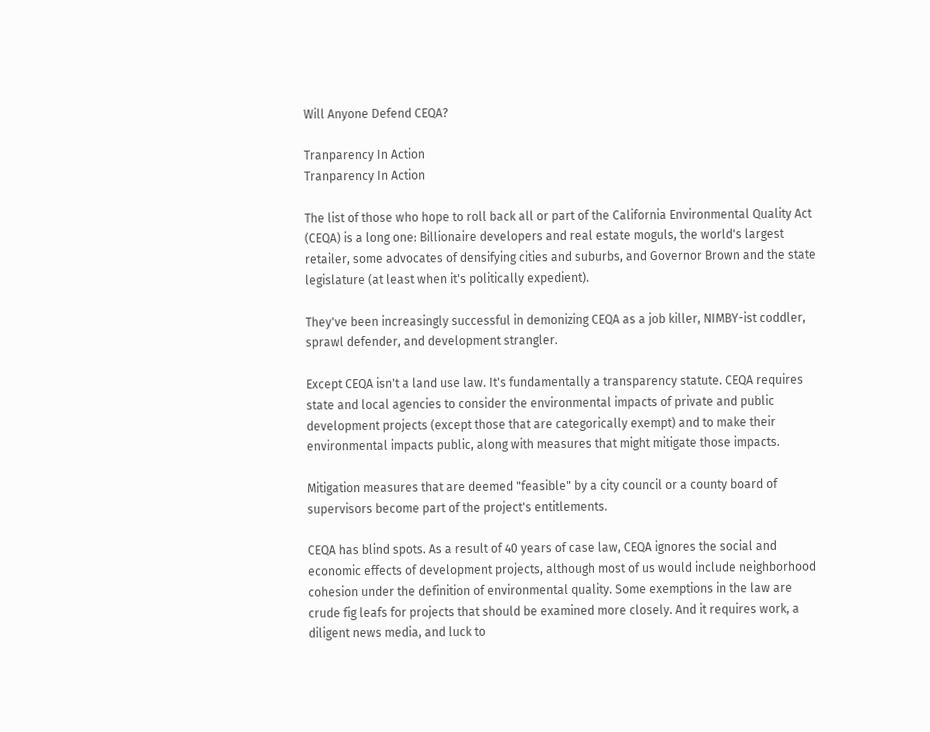Will Anyone Defend CEQA?

Tranparency In Action
Tranparency In Action

The list of those who hope to roll back all or part of the California Environmental Quality Act (CEQA) is a long one: Billionaire developers and real estate moguls, the world's largest retailer, some advocates of densifying cities and suburbs, and Governor Brown and the state legislature (at least when it's politically expedient).

They've been increasingly successful in demonizing CEQA as a job killer, NIMBY-ist coddler, sprawl defender, and development strangler.

Except CEQA isn't a land use law. It's fundamentally a transparency statute. CEQA requires state and local agencies to consider the environmental impacts of private and public development projects (except those that are categorically exempt) and to make their environmental impacts public, along with measures that might mitigate those impacts.

Mitigation measures that are deemed "feasible" by a city council or a county board of supervisors become part of the project's entitlements.

CEQA has blind spots. As a result of 40 years of case law, CEQA ignores the social and economic effects of development projects, although most of us would include neighborhood cohesion under the definition of environmental quality. Some exemptions in the law are crude fig leafs for projects that should be examined more closely. And it requires work, a diligent news media, and luck to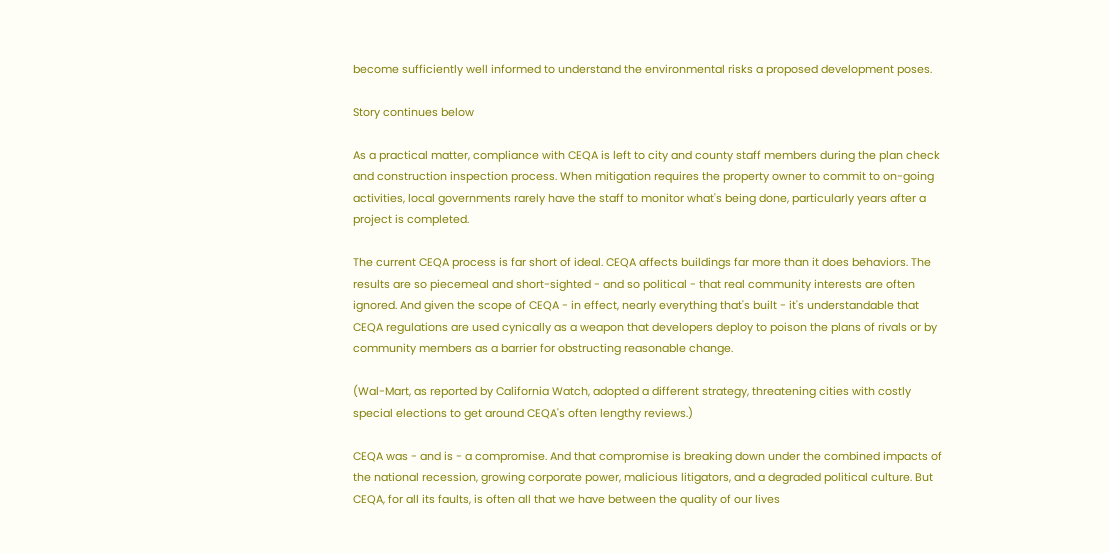become sufficiently well informed to understand the environmental risks a proposed development poses.

Story continues below

As a practical matter, compliance with CEQA is left to city and county staff members during the plan check and construction inspection process. When mitigation requires the property owner to commit to on-going activities, local governments rarely have the staff to monitor what's being done, particularly years after a project is completed.

The current CEQA process is far short of ideal. CEQA affects buildings far more than it does behaviors. The results are so piecemeal and short-sighted - and so political - that real community interests are often ignored. And given the scope of CEQA - in effect, nearly everything that's built - it's understandable that CEQA regulations are used cynically as a weapon that developers deploy to poison the plans of rivals or by community members as a barrier for obstructing reasonable change.

(Wal-Mart, as reported by California Watch, adopted a different strategy, threatening cities with costly special elections to get around CEQA's often lengthy reviews.)

CEQA was - and is - a compromise. And that compromise is breaking down under the combined impacts of the national recession, growing corporate power, malicious litigators, and a degraded political culture. But CEQA, for all its faults, is often all that we have between the quality of our lives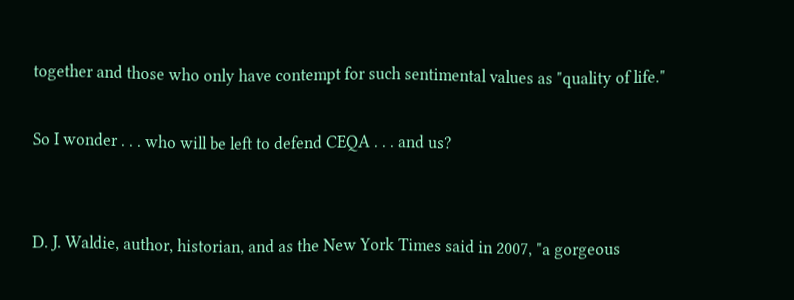together and those who only have contempt for such sentimental values as "quality of life."

So I wonder . . . who will be left to defend CEQA . . . and us?


D. J. Waldie, author, historian, and as the New York Times said in 2007, "a gorgeous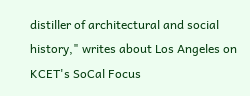distiller of architectural and social history," writes about Los Angeles on KCET's SoCal Focus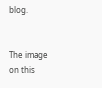blog.


The image on this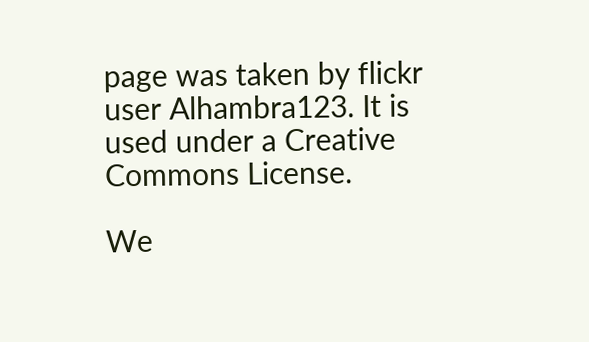page was taken by flickr user Alhambra123. It is used under a Creative Commons License.

We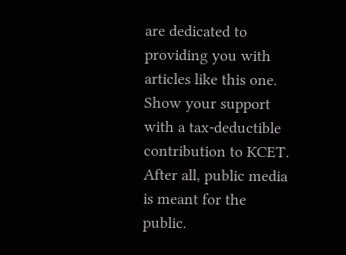are dedicated to providing you with articles like this one. Show your support with a tax-deductible contribution to KCET. After all, public media is meant for the public.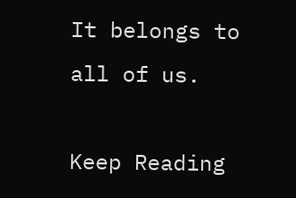It belongs to all of us.

Keep Reading